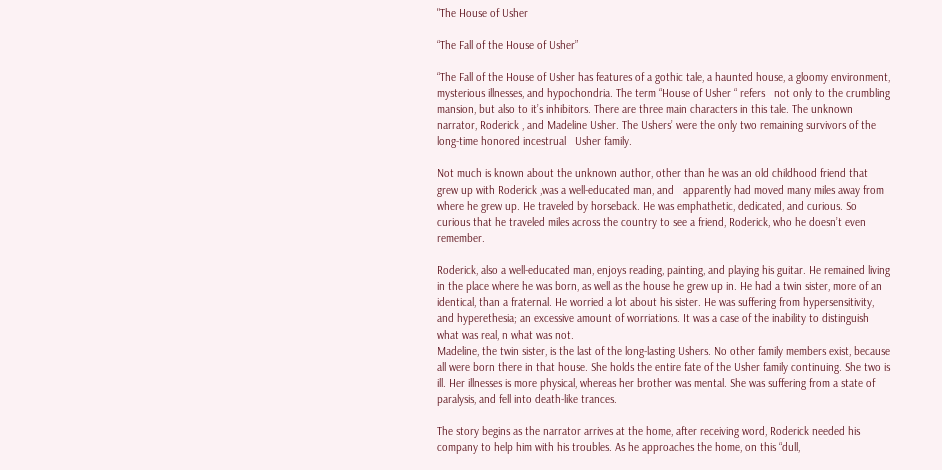"The House of Usher

“The Fall of the House of Usher”

“The Fall of the House of Usher has features of a gothic tale, a haunted house, a gloomy environment, mysterious illnesses, and hypochondria. The term “House of Usher “ refers   not only to the crumbling   mansion, but also to it’s inhibitors. There are three main characters in this tale. The unknown narrator, Roderick , and Madeline Usher. The Ushers’ were the only two remaining survivors of the long-time honored incestrual   Usher family.

Not much is known about the unknown author, other than he was an old childhood friend that grew up with Roderick ,was a well-educated man, and   apparently had moved many miles away from where he grew up. He traveled by horseback. He was emphathetic, dedicated, and curious. So curious that he traveled miles across the country to see a friend, Roderick, who he doesn’t even remember.

Roderick, also a well-educated man, enjoys reading, painting, and playing his guitar. He remained living in the place where he was born, as well as the house he grew up in. He had a twin sister, more of an identical, than a fraternal. He worried a lot about his sister. He was suffering from hypersensitivity, and hyperethesia; an excessive amount of worriations. It was a case of the inability to distinguish what was real, n what was not.
Madeline, the twin sister, is the last of the long-lasting Ushers. No other family members exist, because all were born there in that house. She holds the entire fate of the Usher family continuing. She two is ill. Her illnesses is more physical, whereas her brother was mental. She was suffering from a state of paralysis, and fell into death-like trances.

The story begins as the narrator arrives at the home, after receiving word, Roderick needed his company to help him with his troubles. As he approaches the home, on this “dull,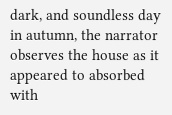dark, and soundless day in autumn, the narrator observes the house as it appeared to absorbed with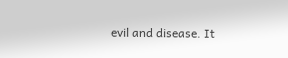evil and disease. It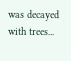was decayed with trees...